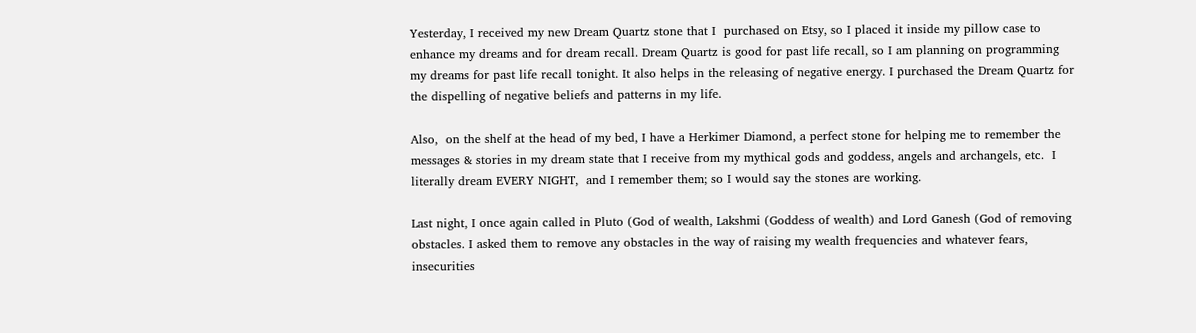Yesterday, I received my new Dream Quartz stone that I  purchased on Etsy, so I placed it inside my pillow case to enhance my dreams and for dream recall. Dream Quartz is good for past life recall, so I am planning on programming my dreams for past life recall tonight. It also helps in the releasing of negative energy. I purchased the Dream Quartz for the dispelling of negative beliefs and patterns in my life.

Also,  on the shelf at the head of my bed, I have a Herkimer Diamond, a perfect stone for helping me to remember the messages & stories in my dream state that I receive from my mythical gods and goddess, angels and archangels, etc.  I literally dream EVERY NIGHT,  and I remember them; so I would say the stones are working.

Last night, I once again called in Pluto (God of wealth, Lakshmi (Goddess of wealth) and Lord Ganesh (God of removing obstacles. I asked them to remove any obstacles in the way of raising my wealth frequencies and whatever fears, insecurities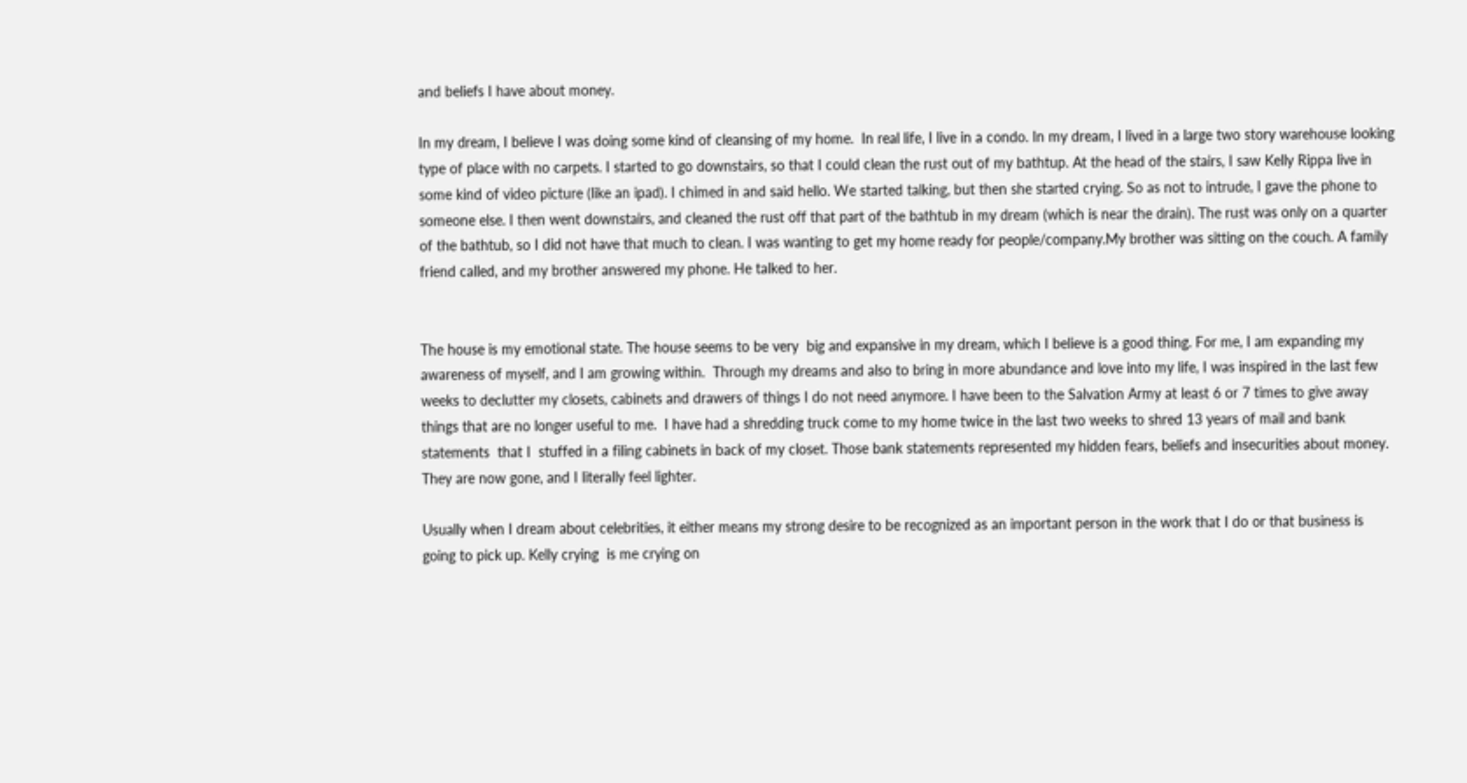and beliefs I have about money.

In my dream, I believe I was doing some kind of cleansing of my home.  In real life, I live in a condo. In my dream, I lived in a large two story warehouse looking type of place with no carpets. I started to go downstairs, so that I could clean the rust out of my bathtup. At the head of the stairs, I saw Kelly Rippa live in some kind of video picture (like an ipad). I chimed in and said hello. We started talking, but then she started crying. So as not to intrude, I gave the phone to someone else. I then went downstairs, and cleaned the rust off that part of the bathtub in my dream (which is near the drain). The rust was only on a quarter of the bathtub, so I did not have that much to clean. I was wanting to get my home ready for people/company.My brother was sitting on the couch. A family friend called, and my brother answered my phone. He talked to her.


The house is my emotional state. The house seems to be very  big and expansive in my dream, which I believe is a good thing. For me, I am expanding my awareness of myself, and I am growing within.  Through my dreams and also to bring in more abundance and love into my life, I was inspired in the last few weeks to declutter my closets, cabinets and drawers of things I do not need anymore. I have been to the Salvation Army at least 6 or 7 times to give away things that are no longer useful to me.  I have had a shredding truck come to my home twice in the last two weeks to shred 13 years of mail and bank statements  that I  stuffed in a filing cabinets in back of my closet. Those bank statements represented my hidden fears, beliefs and insecurities about money.  They are now gone, and I literally feel lighter.

Usually when I dream about celebrities, it either means my strong desire to be recognized as an important person in the work that I do or that business is going to pick up. Kelly crying  is me crying on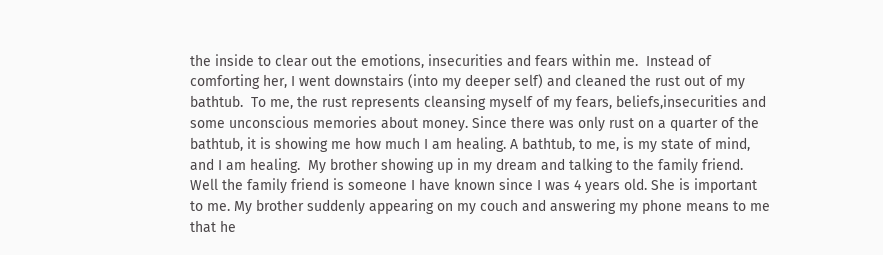the inside to clear out the emotions, insecurities and fears within me.  Instead of comforting her, I went downstairs (into my deeper self) and cleaned the rust out of my bathtub.  To me, the rust represents cleansing myself of my fears, beliefs,insecurities and some unconscious memories about money. Since there was only rust on a quarter of the bathtub, it is showing me how much I am healing. A bathtub, to me, is my state of mind, and I am healing.  My brother showing up in my dream and talking to the family friend. Well the family friend is someone I have known since I was 4 years old. She is important to me. My brother suddenly appearing on my couch and answering my phone means to me that he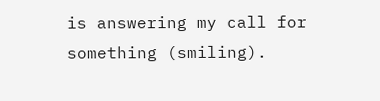is answering my call for something (smiling).